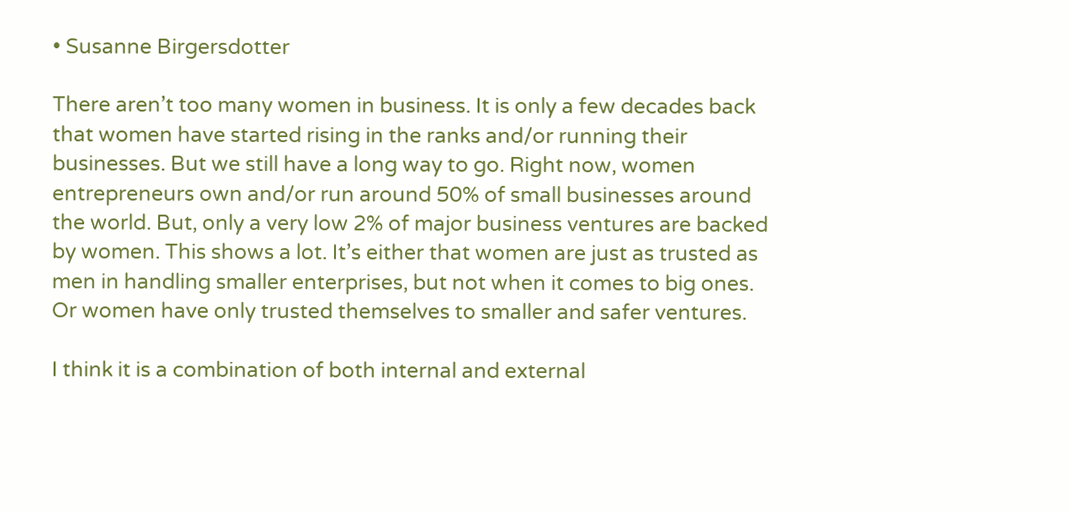• Susanne Birgersdotter

There aren’t too many women in business. It is only a few decades back that women have started rising in the ranks and/or running their businesses. But we still have a long way to go. Right now, women entrepreneurs own and/or run around 50% of small businesses around the world. But, only a very low 2% of major business ventures are backed by women. This shows a lot. It’s either that women are just as trusted as men in handling smaller enterprises, but not when it comes to big ones. Or women have only trusted themselves to smaller and safer ventures.

I think it is a combination of both internal and external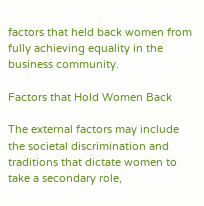factors that held back women from fully achieving equality in the business community.

Factors that Hold Women Back

The external factors may include the societal discrimination and traditions that dictate women to take a secondary role,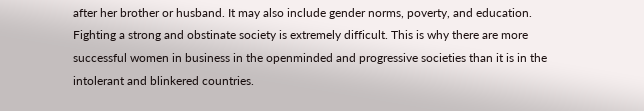after her brother or husband. It may also include gender norms, poverty, and education. Fighting a strong and obstinate society is extremely difficult. This is why there are more successful women in business in the openminded and progressive societies than it is in the intolerant and blinkered countries.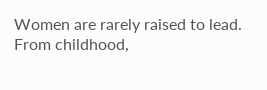Women are rarely raised to lead. From childhood,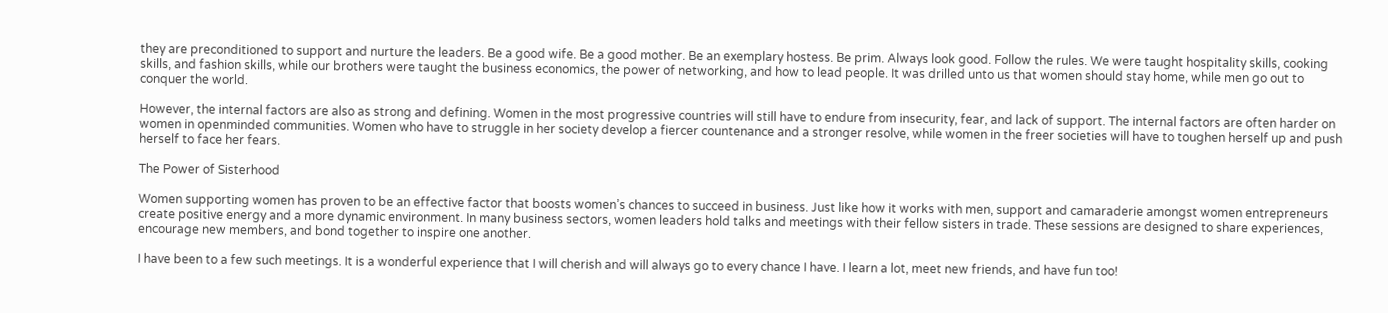they are preconditioned to support and nurture the leaders. Be a good wife. Be a good mother. Be an exemplary hostess. Be prim. Always look good. Follow the rules. We were taught hospitality skills, cooking skills, and fashion skills, while our brothers were taught the business economics, the power of networking, and how to lead people. It was drilled unto us that women should stay home, while men go out to conquer the world.

However, the internal factors are also as strong and defining. Women in the most progressive countries will still have to endure from insecurity, fear, and lack of support. The internal factors are often harder on women in openminded communities. Women who have to struggle in her society develop a fiercer countenance and a stronger resolve, while women in the freer societies will have to toughen herself up and push herself to face her fears.

The Power of Sisterhood

Women supporting women has proven to be an effective factor that boosts women’s chances to succeed in business. Just like how it works with men, support and camaraderie amongst women entrepreneurs create positive energy and a more dynamic environment. In many business sectors, women leaders hold talks and meetings with their fellow sisters in trade. These sessions are designed to share experiences, encourage new members, and bond together to inspire one another.

I have been to a few such meetings. It is a wonderful experience that I will cherish and will always go to every chance I have. I learn a lot, meet new friends, and have fun too!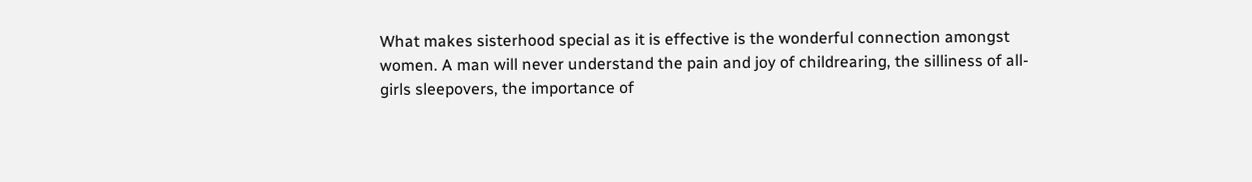What makes sisterhood special as it is effective is the wonderful connection amongst women. A man will never understand the pain and joy of childrearing, the silliness of all-girls sleepovers, the importance of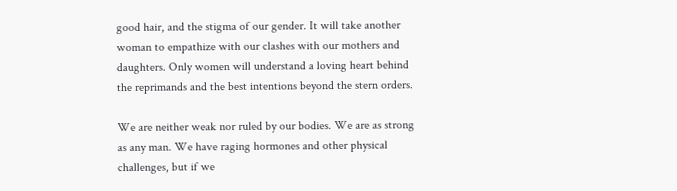good hair, and the stigma of our gender. It will take another woman to empathize with our clashes with our mothers and daughters. Only women will understand a loving heart behind the reprimands and the best intentions beyond the stern orders.

We are neither weak nor ruled by our bodies. We are as strong as any man. We have raging hormones and other physical challenges, but if we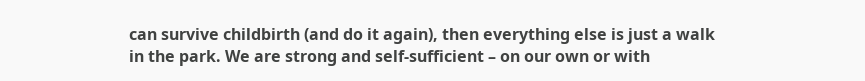can survive childbirth (and do it again), then everything else is just a walk in the park. We are strong and self-sufficient – on our own or with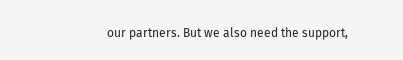our partners. But we also need the support,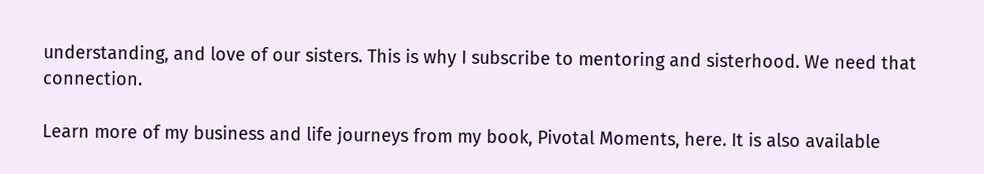understanding, and love of our sisters. This is why I subscribe to mentoring and sisterhood. We need that connection.

Learn more of my business and life journeys from my book, Pivotal Moments, here. It is also available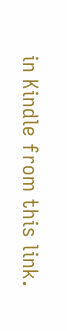in Kindle from this link.